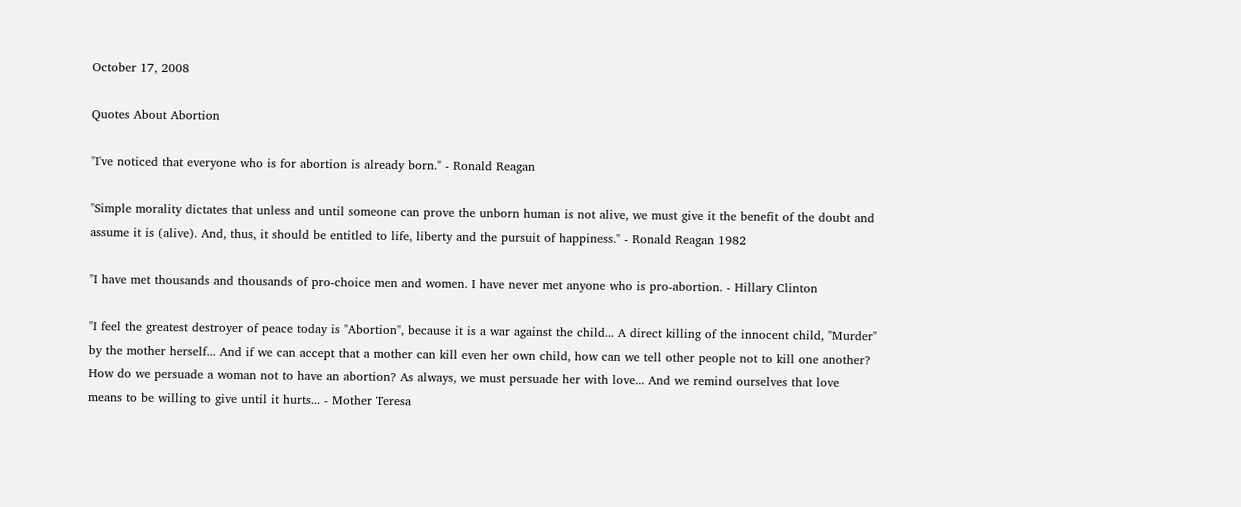October 17, 2008

Quotes About Abortion

"I've noticed that everyone who is for abortion is already born." - Ronald Reagan

"Simple morality dictates that unless and until someone can prove the unborn human is not alive, we must give it the benefit of the doubt and assume it is (alive). And, thus, it should be entitled to life, liberty and the pursuit of happiness." - Ronald Reagan 1982

"I have met thousands and thousands of pro-choice men and women. I have never met anyone who is pro-abortion. - Hillary Clinton

"I feel the greatest destroyer of peace today is "Abortion", because it is a war against the child... A direct killing of the innocent child, "Murder" by the mother herself... And if we can accept that a mother can kill even her own child, how can we tell other people not to kill one another? How do we persuade a woman not to have an abortion? As always, we must persuade her with love... And we remind ourselves that love means to be willing to give until it hurts... - Mother Teresa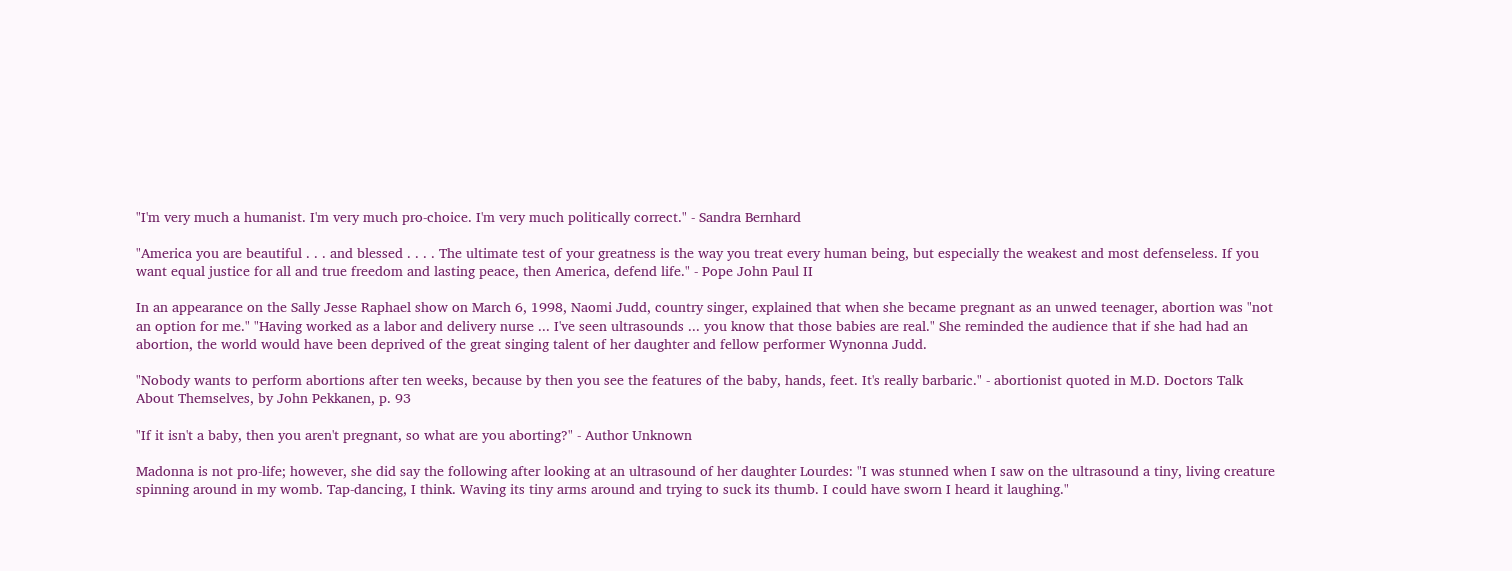"I'm very much a humanist. I'm very much pro-choice. I'm very much politically correct." - Sandra Bernhard

"America you are beautiful . . . and blessed . . . . The ultimate test of your greatness is the way you treat every human being, but especially the weakest and most defenseless. If you want equal justice for all and true freedom and lasting peace, then America, defend life." - Pope John Paul II

In an appearance on the Sally Jesse Raphael show on March 6, 1998, Naomi Judd, country singer, explained that when she became pregnant as an unwed teenager, abortion was "not an option for me." "Having worked as a labor and delivery nurse ... I've seen ultrasounds ... you know that those babies are real." She reminded the audience that if she had had an abortion, the world would have been deprived of the great singing talent of her daughter and fellow performer Wynonna Judd.

"Nobody wants to perform abortions after ten weeks, because by then you see the features of the baby, hands, feet. It's really barbaric." - abortionist quoted in M.D. Doctors Talk About Themselves, by John Pekkanen, p. 93

"If it isn't a baby, then you aren't pregnant, so what are you aborting?" - Author Unknown

Madonna is not pro-life; however, she did say the following after looking at an ultrasound of her daughter Lourdes: "I was stunned when I saw on the ultrasound a tiny, living creature spinning around in my womb. Tap-dancing, I think. Waving its tiny arms around and trying to suck its thumb. I could have sworn I heard it laughing."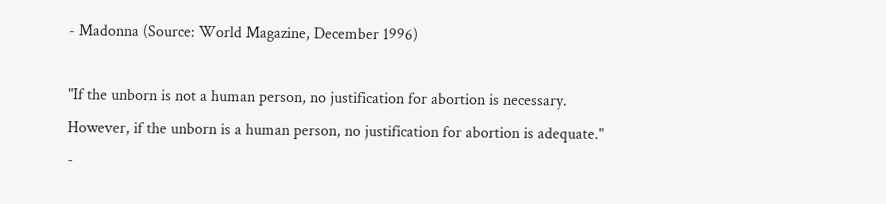- Madonna (Source: World Magazine, December 1996)

"If the unborn is not a human person, no justification for abortion is necessary. However, if the unborn is a human person, no justification for abortion is adequate." -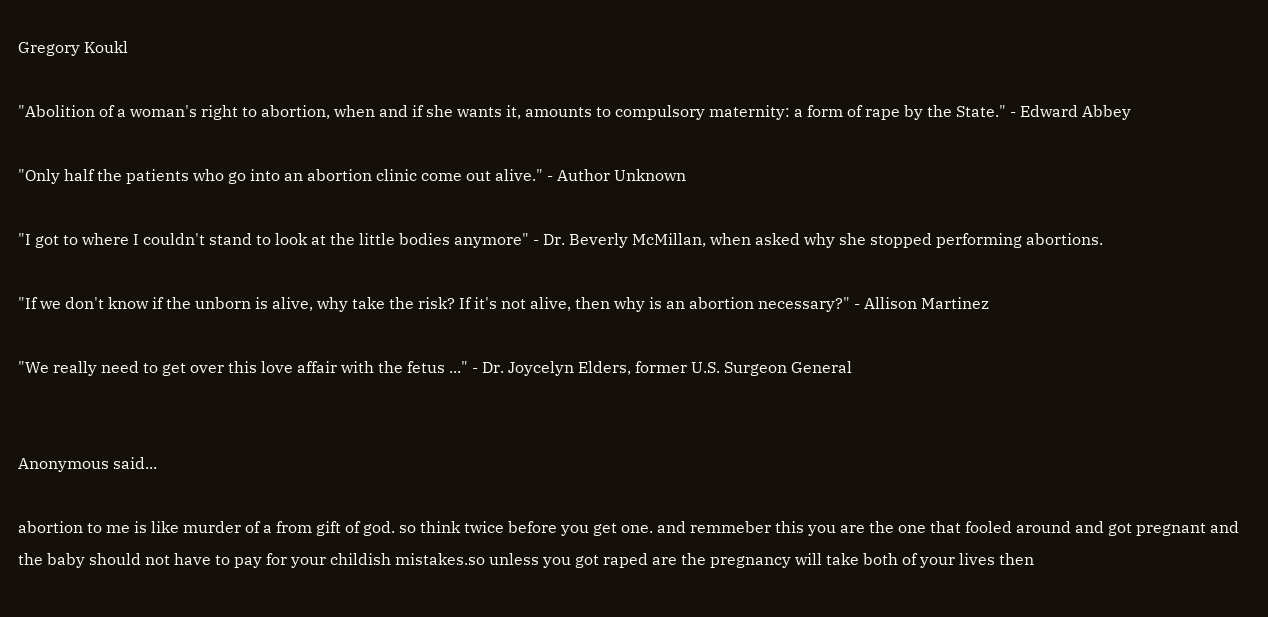Gregory Koukl

"Abolition of a woman's right to abortion, when and if she wants it, amounts to compulsory maternity: a form of rape by the State." - Edward Abbey

"Only half the patients who go into an abortion clinic come out alive." - Author Unknown

"I got to where I couldn't stand to look at the little bodies anymore" - Dr. Beverly McMillan, when asked why she stopped performing abortions.

"If we don't know if the unborn is alive, why take the risk? If it's not alive, then why is an abortion necessary?" - Allison Martinez

"We really need to get over this love affair with the fetus ..." - Dr. Joycelyn Elders, former U.S. Surgeon General


Anonymous said...

abortion to me is like murder of a from gift of god. so think twice before you get one. and remmeber this you are the one that fooled around and got pregnant and the baby should not have to pay for your childish mistakes.so unless you got raped are the pregnancy will take both of your lives then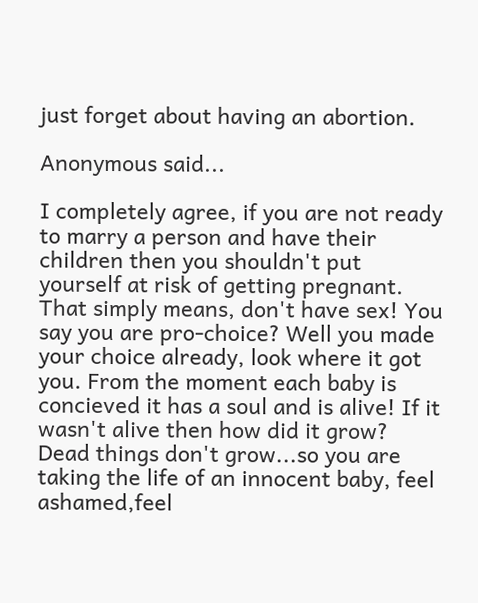just forget about having an abortion.

Anonymous said...

I completely agree, if you are not ready to marry a person and have their children then you shouldn't put yourself at risk of getting pregnant. That simply means, don't have sex! You say you are pro-choice? Well you made your choice already, look where it got you. From the moment each baby is concieved it has a soul and is alive! If it wasn't alive then how did it grow? Dead things don't grow...so you are taking the life of an innocent baby, feel ashamed,feel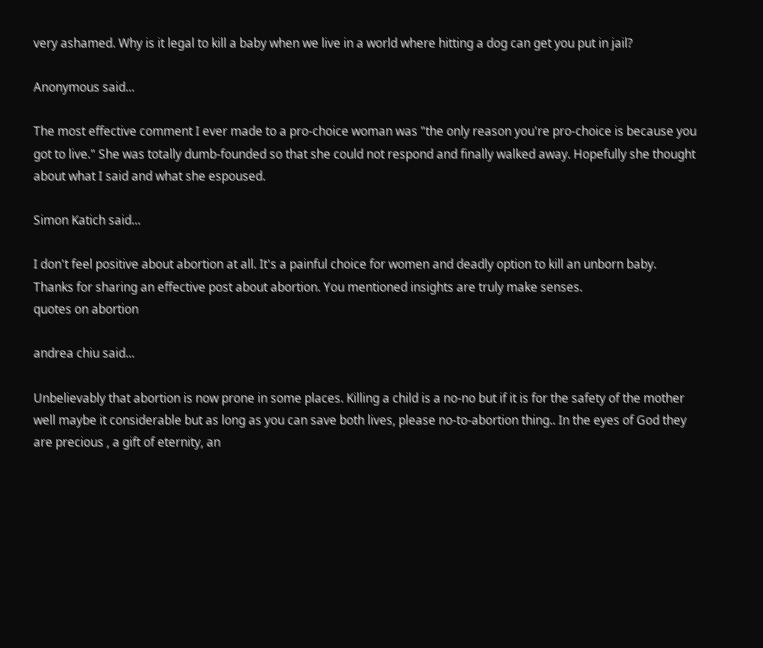very ashamed. Why is it legal to kill a baby when we live in a world where hitting a dog can get you put in jail?

Anonymous said...

The most effective comment I ever made to a pro-choice woman was "the only reason you're pro-choice is because you got to live." She was totally dumb-founded so that she could not respond and finally walked away. Hopefully she thought about what I said and what she espoused.

Simon Katich said...

I don't feel positive about abortion at all. It's a painful choice for women and deadly option to kill an unborn baby. Thanks for sharing an effective post about abortion. You mentioned insights are truly make senses.
quotes on abortion

andrea chiu said...

Unbelievably that abortion is now prone in some places. Killing a child is a no-no but if it is for the safety of the mother well maybe it considerable but as long as you can save both lives, please no-to-abortion thing.. In the eyes of God they are precious , a gift of eternity, an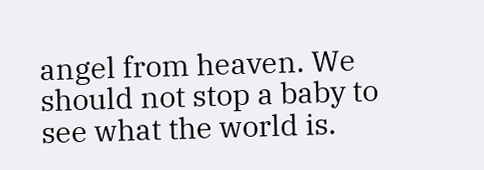angel from heaven. We should not stop a baby to see what the world is.